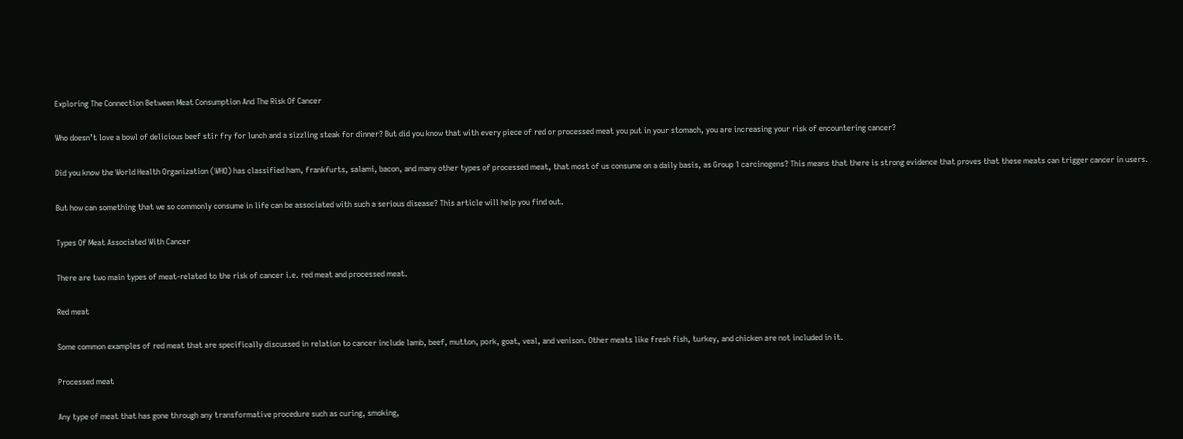Exploring The Connection Between Meat Consumption And The Risk Of Cancer

Who doesn’t love a bowl of delicious beef stir fry for lunch and a sizzling steak for dinner? But did you know that with every piece of red or processed meat you put in your stomach, you are increasing your risk of encountering cancer?

Did you know the World Health Organization (WHO) has classified ham, frankfurts, salami, bacon, and many other types of processed meat, that most of us consume on a daily basis, as Group 1 carcinogens? This means that there is strong evidence that proves that these meats can trigger cancer in users.

But how can something that we so commonly consume in life can be associated with such a serious disease? This article will help you find out.

Types Of Meat Associated With Cancer

There are two main types of meat-related to the risk of cancer i.e. red meat and processed meat.

Red meat

Some common examples of red meat that are specifically discussed in relation to cancer include lamb, beef, mutton, pork, goat, veal, and venison. Other meats like fresh fish, turkey, and chicken are not included in it.

Processed meat

Any type of meat that has gone through any transformative procedure such as curing, smoking,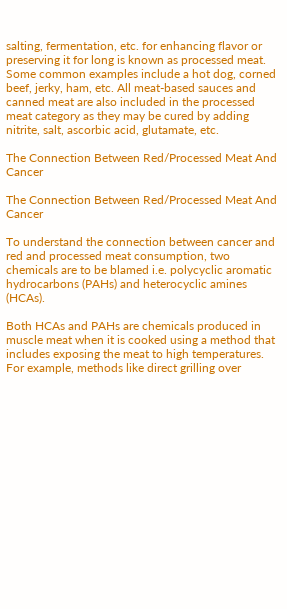salting, fermentation, etc. for enhancing flavor or preserving it for long is known as processed meat. Some common examples include a hot dog, corned beef, jerky, ham, etc. All meat-based sauces and canned meat are also included in the processed meat category as they may be cured by adding nitrite, salt, ascorbic acid, glutamate, etc.

The Connection Between Red/Processed Meat And Cancer

The Connection Between Red/Processed Meat And Cancer

To understand the connection between cancer and red and processed meat consumption, two chemicals are to be blamed i.e. polycyclic aromatic hydrocarbons (PAHs) and heterocyclic amines (HCAs).

Both HCAs and PAHs are chemicals produced in muscle meat when it is cooked using a method that includes exposing the meat to high temperatures. For example, methods like direct grilling over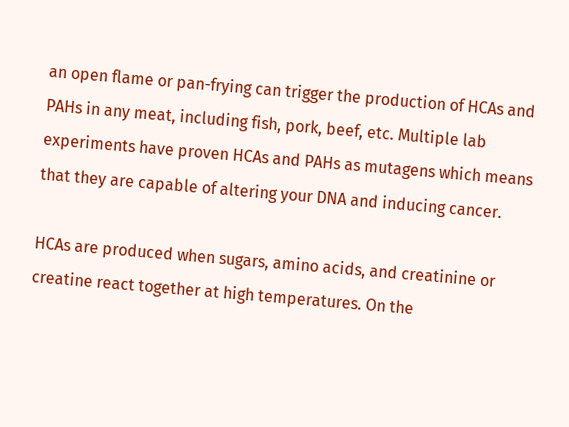an open flame or pan-frying can trigger the production of HCAs and PAHs in any meat, including fish, pork, beef, etc. Multiple lab experiments have proven HCAs and PAHs as mutagens which means that they are capable of altering your DNA and inducing cancer.

HCAs are produced when sugars, amino acids, and creatinine or creatine react together at high temperatures. On the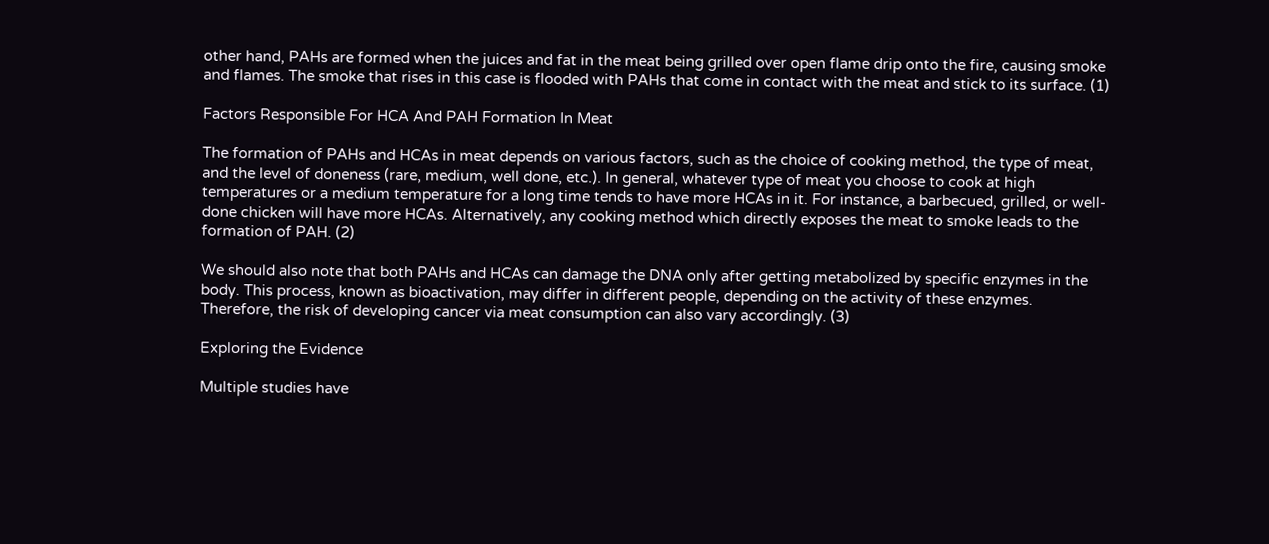other hand, PAHs are formed when the juices and fat in the meat being grilled over open flame drip onto the fire, causing smoke and flames. The smoke that rises in this case is flooded with PAHs that come in contact with the meat and stick to its surface. (1)

Factors Responsible For HCA And PAH Formation In Meat

The formation of PAHs and HCAs in meat depends on various factors, such as the choice of cooking method, the type of meat, and the level of doneness (rare, medium, well done, etc.). In general, whatever type of meat you choose to cook at high temperatures or a medium temperature for a long time tends to have more HCAs in it. For instance, a barbecued, grilled, or well-done chicken will have more HCAs. Alternatively, any cooking method which directly exposes the meat to smoke leads to the formation of PAH. (2)

We should also note that both PAHs and HCAs can damage the DNA only after getting metabolized by specific enzymes in the body. This process, known as bioactivation, may differ in different people, depending on the activity of these enzymes. Therefore, the risk of developing cancer via meat consumption can also vary accordingly. (3)

Exploring the Evidence

Multiple studies have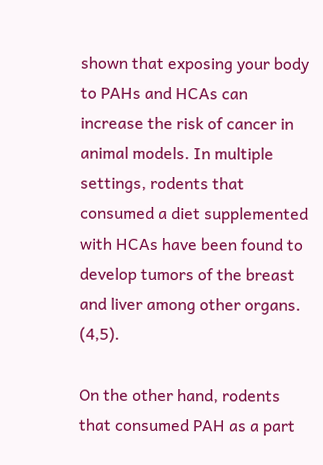shown that exposing your body to PAHs and HCAs can increase the risk of cancer in animal models. In multiple settings, rodents that consumed a diet supplemented with HCAs have been found to develop tumors of the breast and liver among other organs. (4,5).

On the other hand, rodents that consumed PAH as a part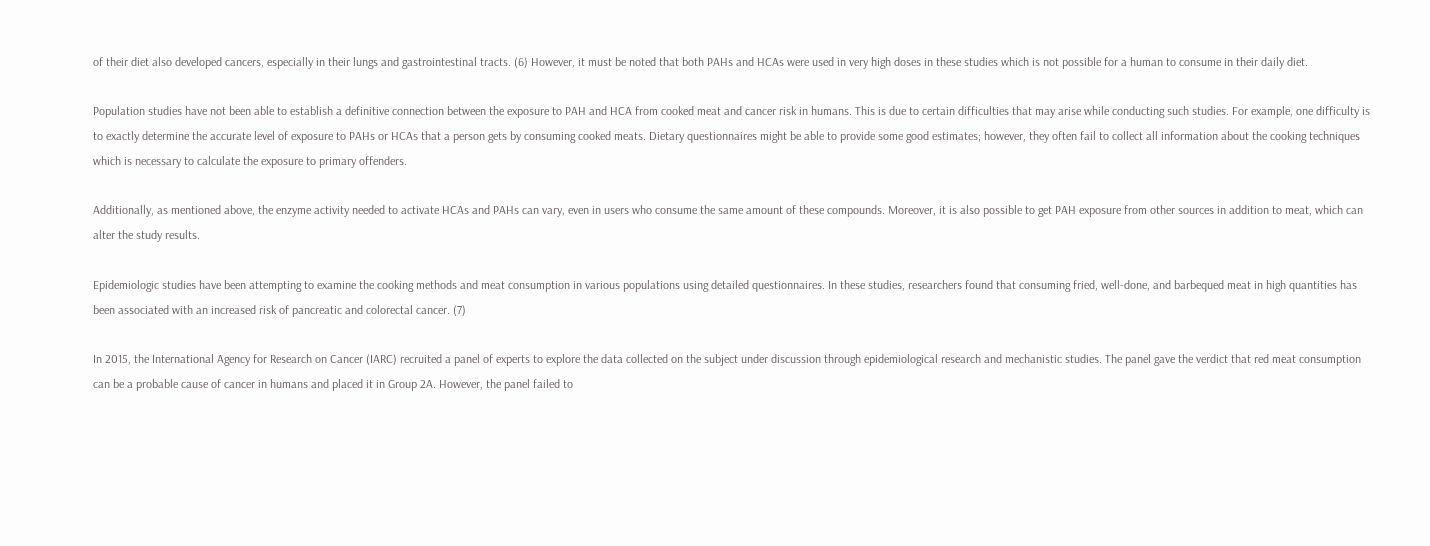of their diet also developed cancers, especially in their lungs and gastrointestinal tracts. (6) However, it must be noted that both PAHs and HCAs were used in very high doses in these studies which is not possible for a human to consume in their daily diet.

Population studies have not been able to establish a definitive connection between the exposure to PAH and HCA from cooked meat and cancer risk in humans. This is due to certain difficulties that may arise while conducting such studies. For example, one difficulty is to exactly determine the accurate level of exposure to PAHs or HCAs that a person gets by consuming cooked meats. Dietary questionnaires might be able to provide some good estimates; however, they often fail to collect all information about the cooking techniques which is necessary to calculate the exposure to primary offenders.

Additionally, as mentioned above, the enzyme activity needed to activate HCAs and PAHs can vary, even in users who consume the same amount of these compounds. Moreover, it is also possible to get PAH exposure from other sources in addition to meat, which can alter the study results.

Epidemiologic studies have been attempting to examine the cooking methods and meat consumption in various populations using detailed questionnaires. In these studies, researchers found that consuming fried, well-done, and barbequed meat in high quantities has been associated with an increased risk of pancreatic and colorectal cancer. (7)

In 2015, the International Agency for Research on Cancer (IARC) recruited a panel of experts to explore the data collected on the subject under discussion through epidemiological research and mechanistic studies. The panel gave the verdict that red meat consumption can be a probable cause of cancer in humans and placed it in Group 2A. However, the panel failed to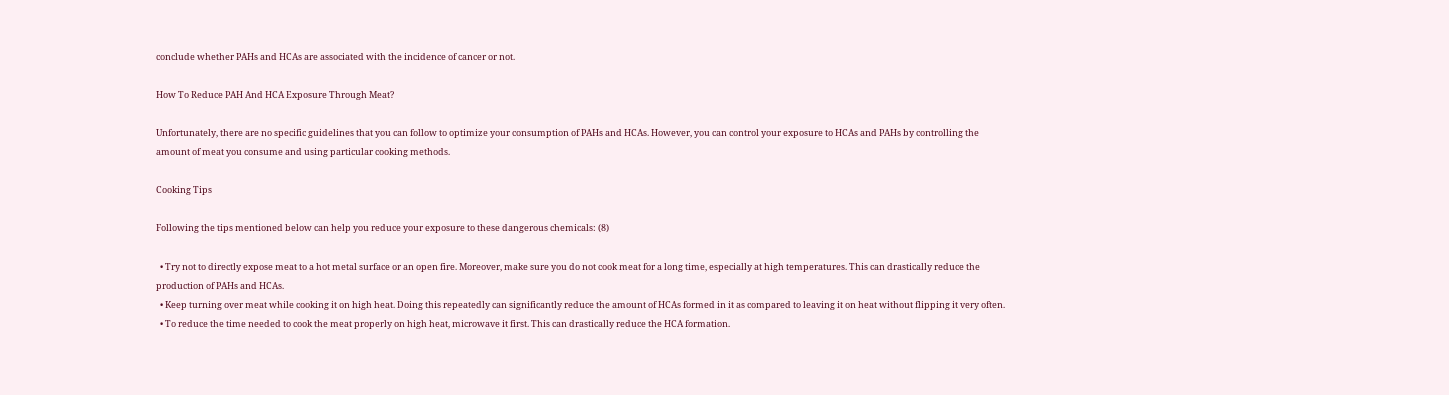conclude whether PAHs and HCAs are associated with the incidence of cancer or not.

How To Reduce PAH And HCA Exposure Through Meat?

Unfortunately, there are no specific guidelines that you can follow to optimize your consumption of PAHs and HCAs. However, you can control your exposure to HCAs and PAHs by controlling the amount of meat you consume and using particular cooking methods.

Cooking Tips

Following the tips mentioned below can help you reduce your exposure to these dangerous chemicals: (8)

  • Try not to directly expose meat to a hot metal surface or an open fire. Moreover, make sure you do not cook meat for a long time, especially at high temperatures. This can drastically reduce the production of PAHs and HCAs.
  • Keep turning over meat while cooking it on high heat. Doing this repeatedly can significantly reduce the amount of HCAs formed in it as compared to leaving it on heat without flipping it very often.
  • To reduce the time needed to cook the meat properly on high heat, microwave it first. This can drastically reduce the HCA formation.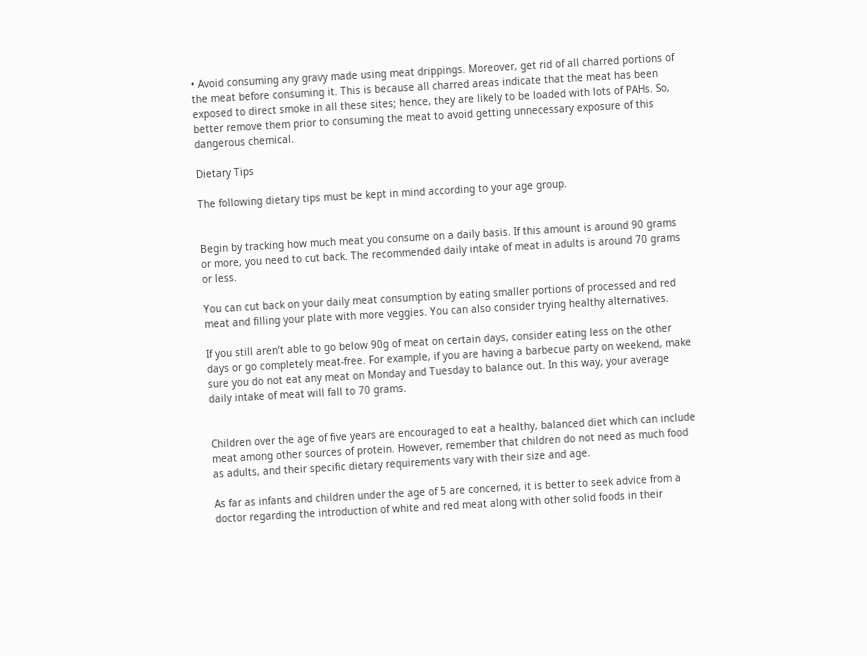• Avoid consuming any gravy made using meat drippings. Moreover, get rid of all charred portions of the meat before consuming it. This is because all charred areas indicate that the meat has been exposed to direct smoke in all these sites; hence, they are likely to be loaded with lots of PAHs. So, better remove them prior to consuming the meat to avoid getting unnecessary exposure of this dangerous chemical.

Dietary Tips

The following dietary tips must be kept in mind according to your age group.


Begin by tracking how much meat you consume on a daily basis. If this amount is around 90 grams or more, you need to cut back. The recommended daily intake of meat in adults is around 70 grams or less.

You can cut back on your daily meat consumption by eating smaller portions of processed and red meat and filling your plate with more veggies. You can also consider trying healthy alternatives.

If you still aren’t able to go below 90g of meat on certain days, consider eating less on the other days or go completely meat-free. For example, if you are having a barbecue party on weekend, make sure you do not eat any meat on Monday and Tuesday to balance out. In this way, your average daily intake of meat will fall to 70 grams.


Children over the age of five years are encouraged to eat a healthy, balanced diet which can include meat among other sources of protein. However, remember that children do not need as much food as adults, and their specific dietary requirements vary with their size and age.

As far as infants and children under the age of 5 are concerned, it is better to seek advice from a doctor regarding the introduction of white and red meat along with other solid foods in their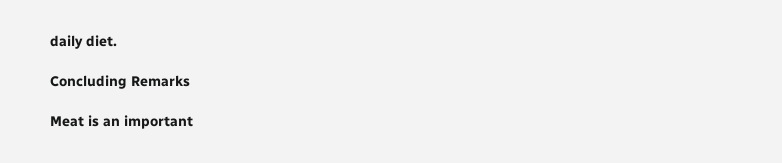daily diet.

Concluding Remarks

Meat is an important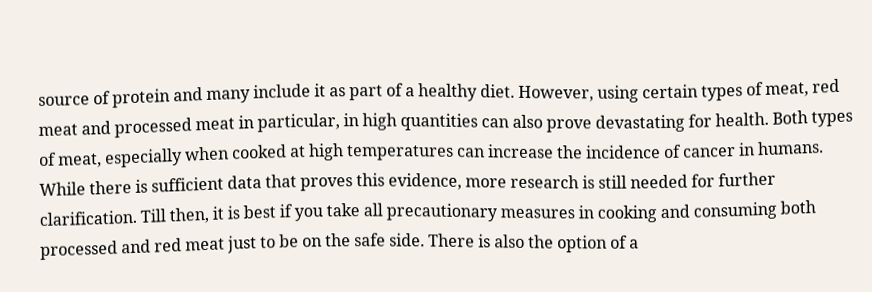source of protein and many include it as part of a healthy diet. However, using certain types of meat, red meat and processed meat in particular, in high quantities can also prove devastating for health. Both types of meat, especially when cooked at high temperatures can increase the incidence of cancer in humans. While there is sufficient data that proves this evidence, more research is still needed for further clarification. Till then, it is best if you take all precautionary measures in cooking and consuming both processed and red meat just to be on the safe side. There is also the option of a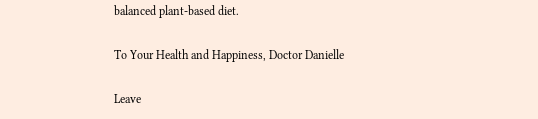balanced plant-based diet.

To Your Health and Happiness, Doctor Danielle

Leave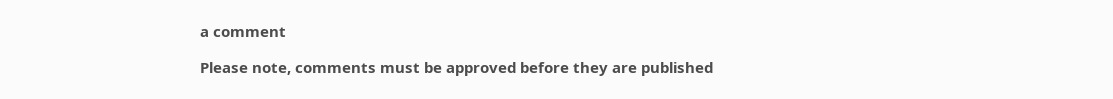a comment

Please note, comments must be approved before they are published